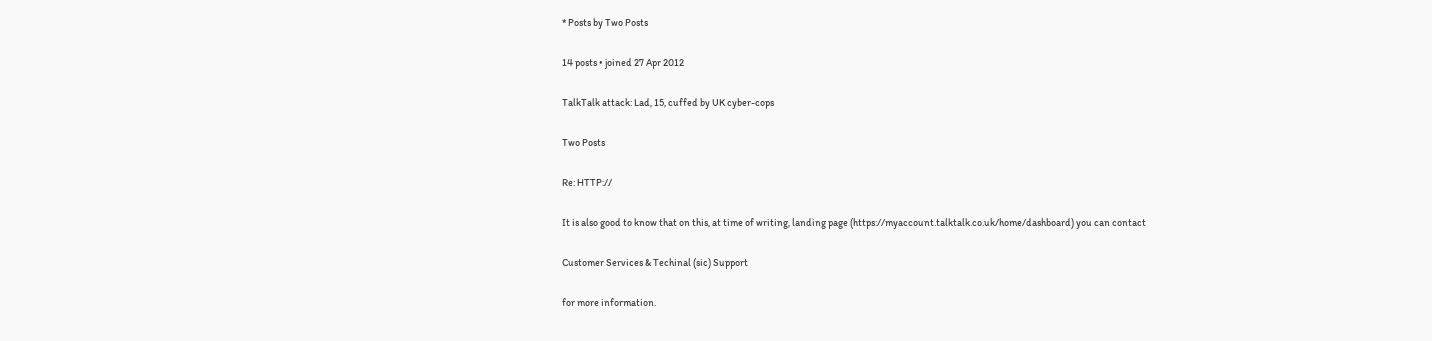* Posts by Two Posts

14 posts • joined 27 Apr 2012

TalkTalk attack: Lad, 15, cuffed by UK cyber-cops

Two Posts

Re: HTTP://

It is also good to know that on this, at time of writing, landing page (https://myaccount.talktalk.co.uk/home/dashboard) you can contact

Customer Services & Techinal (sic) Support

for more information.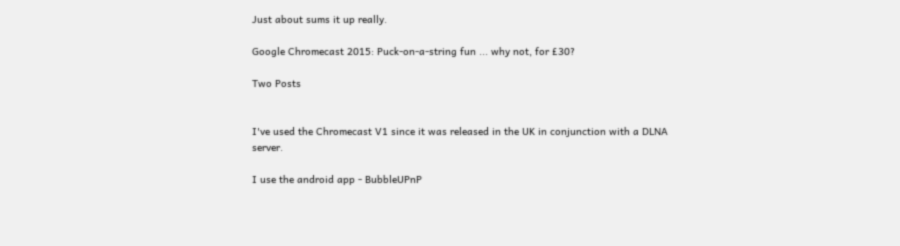Just about sums it up really.

Google Chromecast 2015: Puck-on-a-string fun ... why not, for £30?

Two Posts


I've used the Chromecast V1 since it was released in the UK in conjunction with a DLNA server.

I use the android app - BubbleUPnP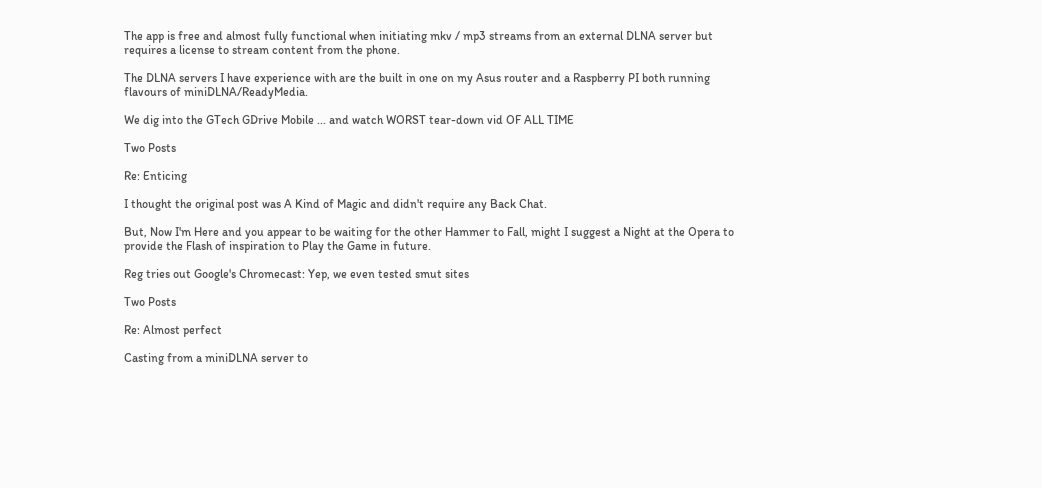The app is free and almost fully functional when initiating mkv / mp3 streams from an external DLNA server but requires a license to stream content from the phone.

The DLNA servers I have experience with are the built in one on my Asus router and a Raspberry PI both running flavours of miniDLNA/ReadyMedia.

We dig into the GTech GDrive Mobile ... and watch WORST tear-down vid OF ALL TIME

Two Posts

Re: Enticing

I thought the original post was A Kind of Magic and didn't require any Back Chat.

But, Now I'm Here and you appear to be waiting for the other Hammer to Fall, might I suggest a Night at the Opera to provide the Flash of inspiration to Play the Game in future.

Reg tries out Google's Chromecast: Yep, we even tested smut sites

Two Posts

Re: Almost perfect

Casting from a miniDLNA server to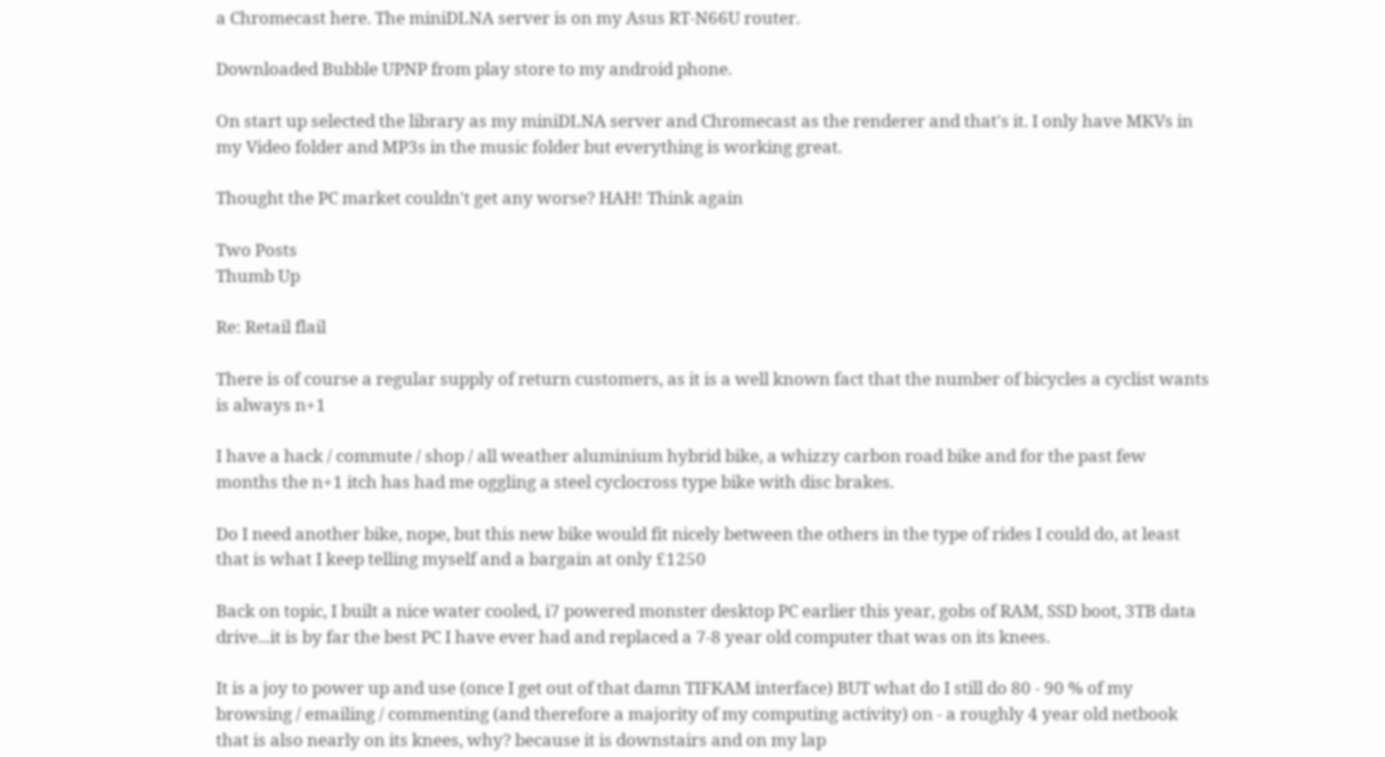a Chromecast here. The miniDLNA server is on my Asus RT-N66U router.

Downloaded Bubble UPNP from play store to my android phone.

On start up selected the library as my miniDLNA server and Chromecast as the renderer and that's it. I only have MKVs in my Video folder and MP3s in the music folder but everything is working great.

Thought the PC market couldn't get any worse? HAH! Think again

Two Posts
Thumb Up

Re: Retail flail

There is of course a regular supply of return customers, as it is a well known fact that the number of bicycles a cyclist wants is always n+1

I have a hack / commute / shop / all weather aluminium hybrid bike, a whizzy carbon road bike and for the past few months the n+1 itch has had me oggling a steel cyclocross type bike with disc brakes.

Do I need another bike, nope, but this new bike would fit nicely between the others in the type of rides I could do, at least that is what I keep telling myself and a bargain at only £1250

Back on topic, I built a nice water cooled, i7 powered monster desktop PC earlier this year, gobs of RAM, SSD boot, 3TB data drive...it is by far the best PC I have ever had and replaced a 7-8 year old computer that was on its knees.

It is a joy to power up and use (once I get out of that damn TIFKAM interface) BUT what do I still do 80 - 90 % of my browsing / emailing / commenting (and therefore a majority of my computing activity) on - a roughly 4 year old netbook that is also nearly on its knees, why? because it is downstairs and on my lap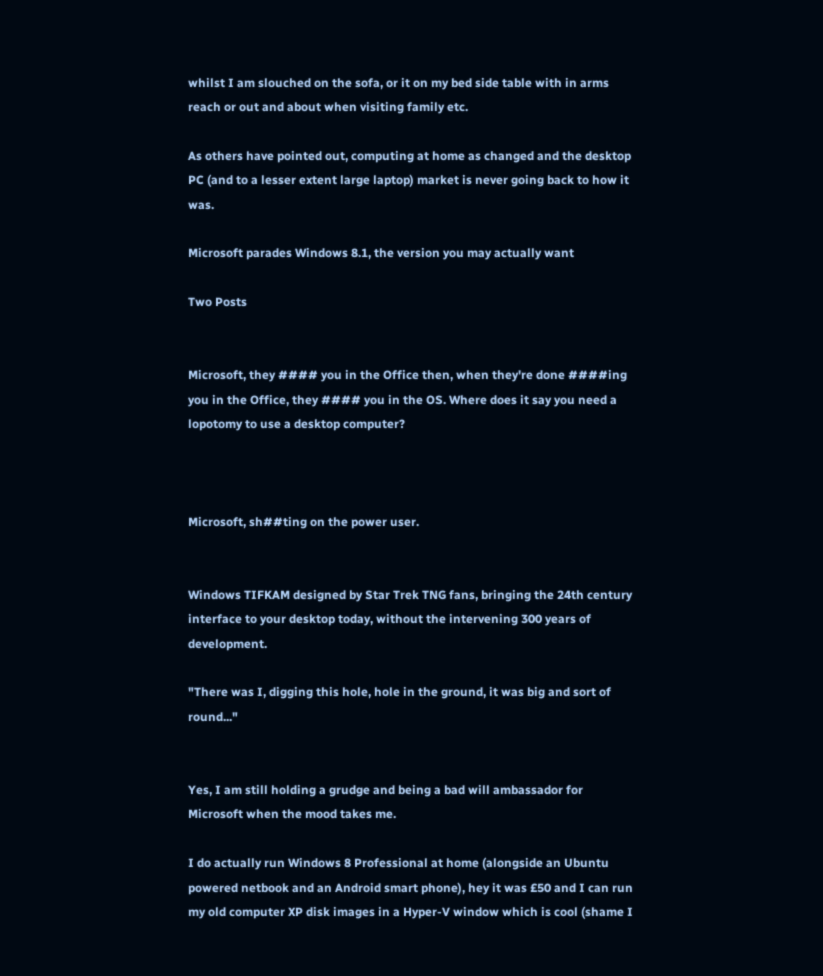whilst I am slouched on the sofa, or it on my bed side table with in arms reach or out and about when visiting family etc.

As others have pointed out, computing at home as changed and the desktop PC (and to a lesser extent large laptop) market is never going back to how it was.

Microsoft parades Windows 8.1, the version you may actually want

Two Posts


Microsoft, they #### you in the Office then, when they're done ####ing you in the Office, they #### you in the OS. Where does it say you need a lopotomy to use a desktop computer?



Microsoft, sh##ting on the power user.


Windows TIFKAM designed by Star Trek TNG fans, bringing the 24th century interface to your desktop today, without the intervening 300 years of development.

"There was I, digging this hole, hole in the ground, it was big and sort of round..."


Yes, I am still holding a grudge and being a bad will ambassador for Microsoft when the mood takes me.

I do actually run Windows 8 Professional at home (alongside an Ubuntu powered netbook and an Android smart phone), hey it was £50 and I can run my old computer XP disk images in a Hyper-V window which is cool (shame I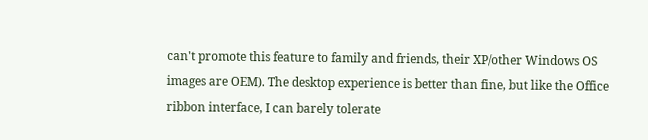can't promote this feature to family and friends, their XP/other Windows OS images are OEM). The desktop experience is better than fine, but like the Office ribbon interface, I can barely tolerate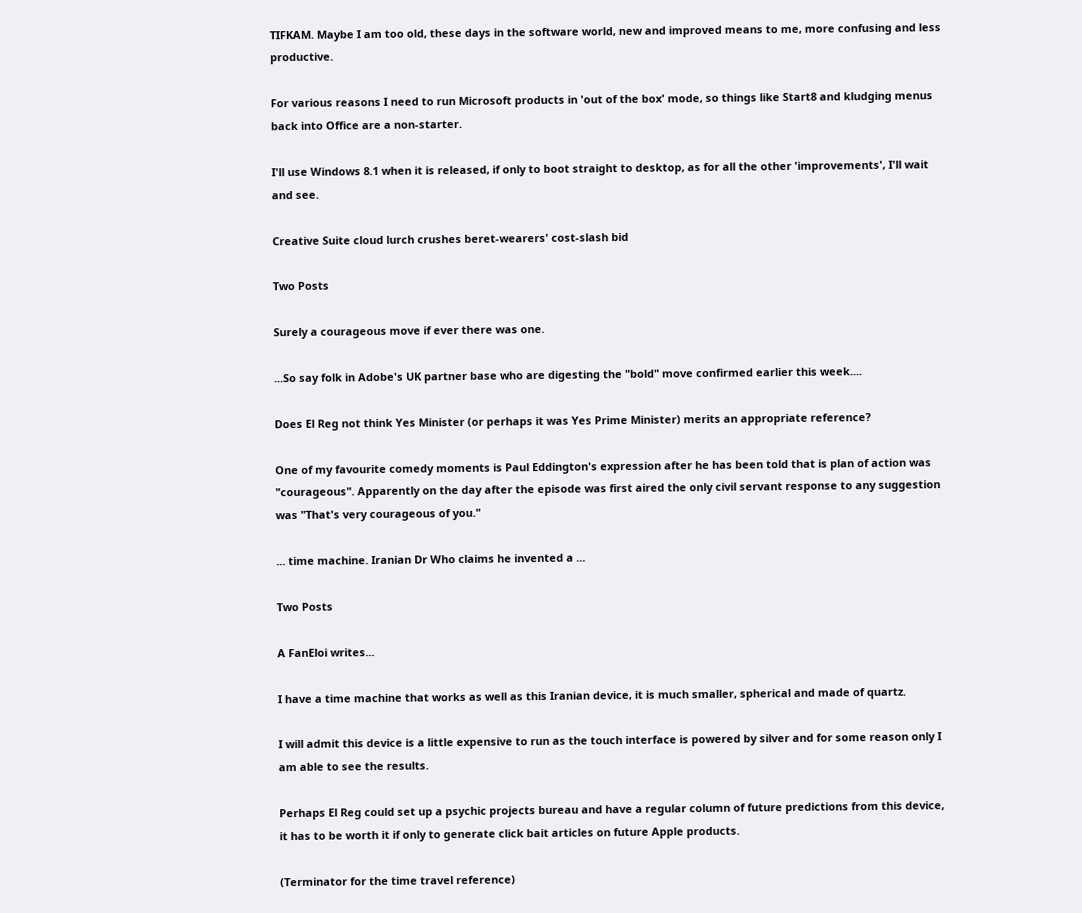TIFKAM. Maybe I am too old, these days in the software world, new and improved means to me, more confusing and less productive.

For various reasons I need to run Microsoft products in 'out of the box' mode, so things like Start8 and kludging menus back into Office are a non-starter.

I'll use Windows 8.1 when it is released, if only to boot straight to desktop, as for all the other 'improvements', I'll wait and see.

Creative Suite cloud lurch crushes beret-wearers' cost-slash bid

Two Posts

Surely a courageous move if ever there was one.

...So say folk in Adobe's UK partner base who are digesting the "bold" move confirmed earlier this week....

Does El Reg not think Yes Minister (or perhaps it was Yes Prime Minister) merits an appropriate reference?

One of my favourite comedy moments is Paul Eddington's expression after he has been told that is plan of action was "courageous". Apparently on the day after the episode was first aired the only civil servant response to any suggestion was "That's very courageous of you."

... time machine. Iranian Dr Who claims he invented a ...

Two Posts

A FanEloi writes...

I have a time machine that works as well as this Iranian device, it is much smaller, spherical and made of quartz.

I will admit this device is a little expensive to run as the touch interface is powered by silver and for some reason only I am able to see the results.

Perhaps El Reg could set up a psychic projects bureau and have a regular column of future predictions from this device, it has to be worth it if only to generate click bait articles on future Apple products.

(Terminator for the time travel reference)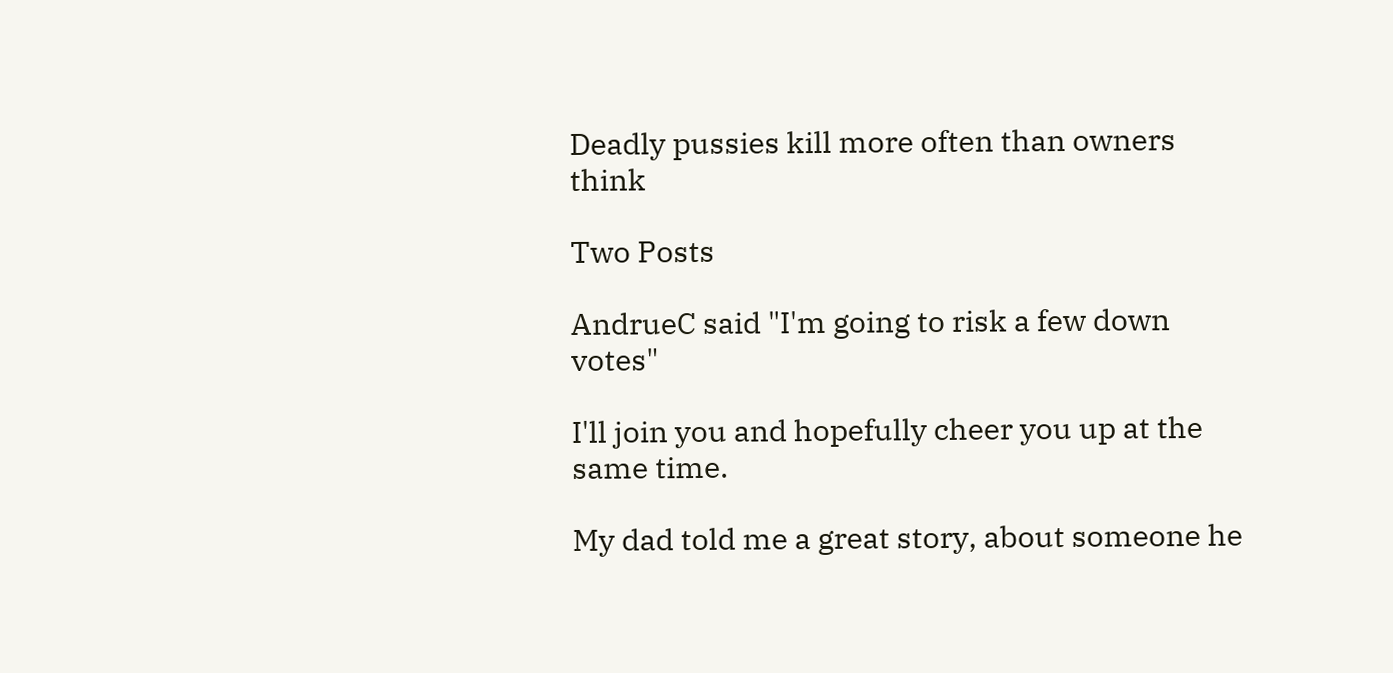Deadly pussies kill more often than owners think

Two Posts

AndrueC said "I'm going to risk a few down votes"

I'll join you and hopefully cheer you up at the same time.

My dad told me a great story, about someone he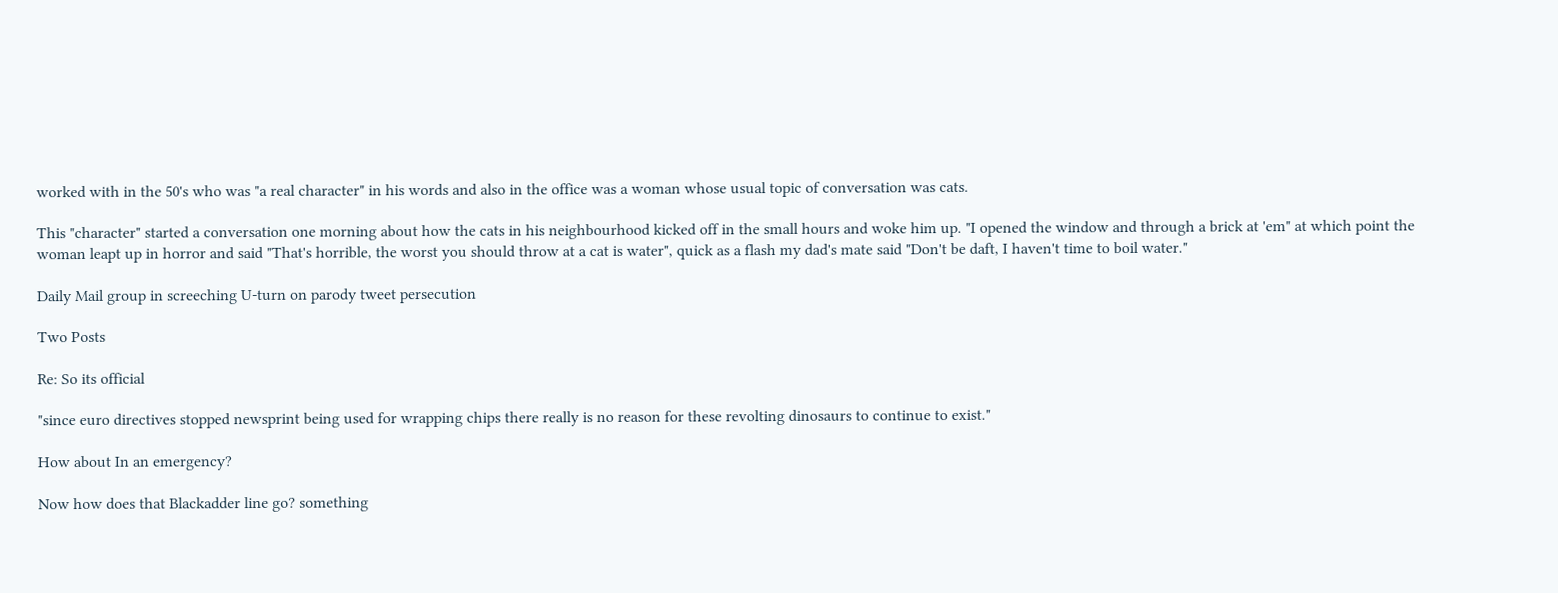worked with in the 50's who was "a real character" in his words and also in the office was a woman whose usual topic of conversation was cats.

This "character" started a conversation one morning about how the cats in his neighbourhood kicked off in the small hours and woke him up. "I opened the window and through a brick at 'em" at which point the woman leapt up in horror and said "That's horrible, the worst you should throw at a cat is water", quick as a flash my dad's mate said "Don't be daft, I haven't time to boil water."

Daily Mail group in screeching U-turn on parody tweet persecution

Two Posts

Re: So its official

"since euro directives stopped newsprint being used for wrapping chips there really is no reason for these revolting dinosaurs to continue to exist."

How about In an emergency?

Now how does that Blackadder line go? something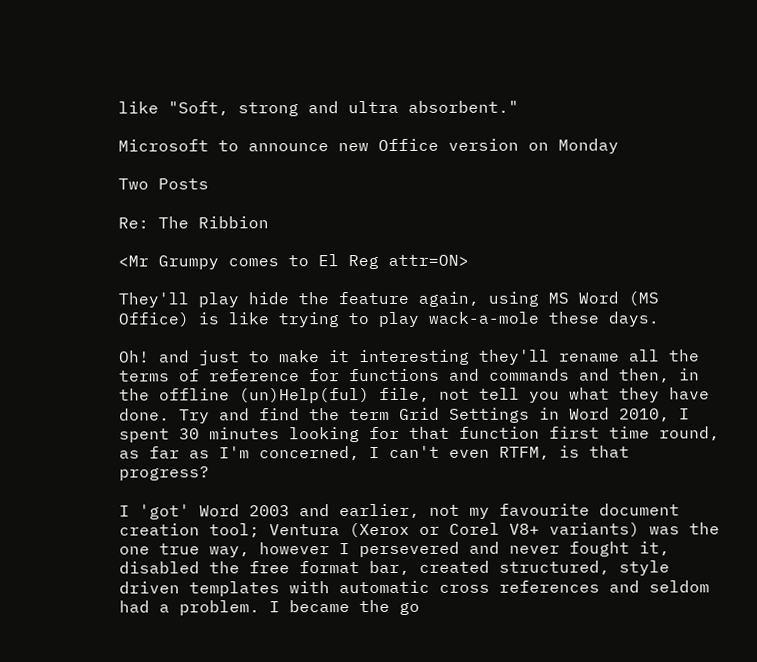like "Soft, strong and ultra absorbent."

Microsoft to announce new Office version on Monday

Two Posts

Re: The Ribbion

<Mr Grumpy comes to El Reg attr=ON>

They'll play hide the feature again, using MS Word (MS Office) is like trying to play wack-a-mole these days.

Oh! and just to make it interesting they'll rename all the terms of reference for functions and commands and then, in the offline (un)Help(ful) file, not tell you what they have done. Try and find the term Grid Settings in Word 2010, I spent 30 minutes looking for that function first time round, as far as I'm concerned, I can't even RTFM, is that progress?

I 'got' Word 2003 and earlier, not my favourite document creation tool; Ventura (Xerox or Corel V8+ variants) was the one true way, however I persevered and never fought it, disabled the free format bar, created structured, style driven templates with automatic cross references and seldom had a problem. I became the go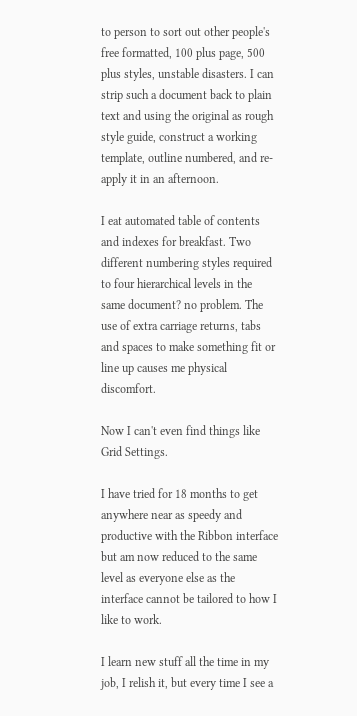to person to sort out other people's free formatted, 100 plus page, 500 plus styles, unstable disasters. I can strip such a document back to plain text and using the original as rough style guide, construct a working template, outline numbered, and re-apply it in an afternoon.

I eat automated table of contents and indexes for breakfast. Two different numbering styles required to four hierarchical levels in the same document? no problem. The use of extra carriage returns, tabs and spaces to make something fit or line up causes me physical discomfort.

Now I can't even find things like Grid Settings.

I have tried for 18 months to get anywhere near as speedy and productive with the Ribbon interface but am now reduced to the same level as everyone else as the interface cannot be tailored to how I like to work.

I learn new stuff all the time in my job, I relish it, but every time I see a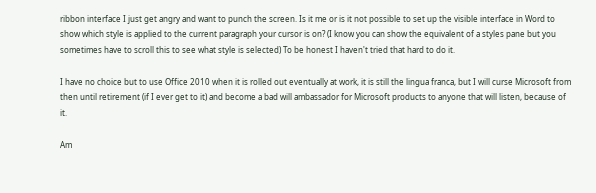ribbon interface I just get angry and want to punch the screen. Is it me or is it not possible to set up the visible interface in Word to show which style is applied to the current paragraph your cursor is on? (I know you can show the equivalent of a styles pane but you sometimes have to scroll this to see what style is selected) To be honest I haven't tried that hard to do it.

I have no choice but to use Office 2010 when it is rolled out eventually at work, it is still the lingua franca, but I will curse Microsoft from then until retirement (if I ever get to it) and become a bad will ambassador for Microsoft products to anyone that will listen, because of it.

Am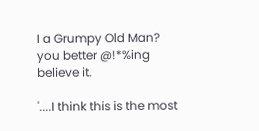I a Grumpy Old Man? you better @!*%ing believe it.

'....I think this is the most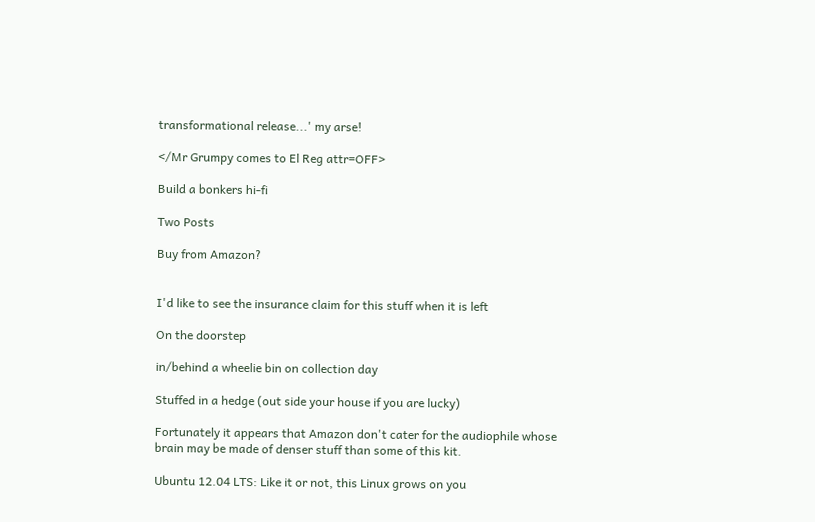transformational release...' my arse!

</Mr Grumpy comes to El Reg attr=OFF>

Build a bonkers hi-fi

Two Posts

Buy from Amazon?


I'd like to see the insurance claim for this stuff when it is left

On the doorstep

in/behind a wheelie bin on collection day

Stuffed in a hedge (out side your house if you are lucky)

Fortunately it appears that Amazon don't cater for the audiophile whose brain may be made of denser stuff than some of this kit.

Ubuntu 12.04 LTS: Like it or not, this Linux grows on you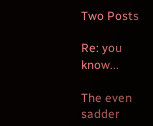Two Posts

Re: you know...

The even sadder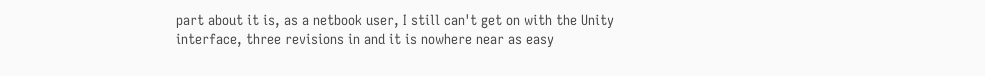part about it is, as a netbook user, I still can't get on with the Unity interface, three revisions in and it is nowhere near as easy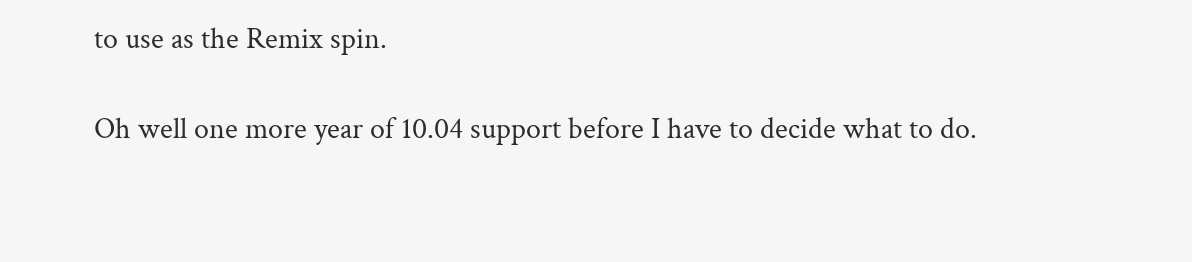to use as the Remix spin.

Oh well one more year of 10.04 support before I have to decide what to do.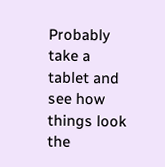Probably take a tablet and see how things look the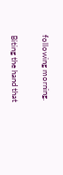following morning.


Biting the hand that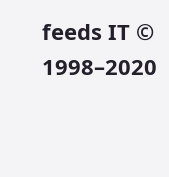feeds IT © 1998–2020